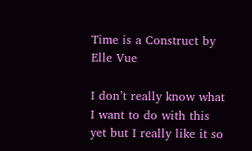Time is a Construct by Elle Vue

I don’t really know what I want to do with this yet but I really like it so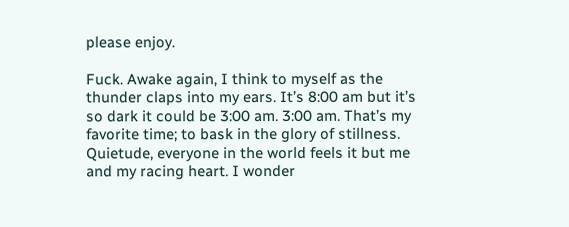please enjoy.

Fuck. Awake again, I think to myself as the thunder claps into my ears. It’s 8:00 am but it’s so dark it could be 3:00 am. 3:00 am. That’s my favorite time; to bask in the glory of stillness. Quietude, everyone in the world feels it but me and my racing heart. I wonder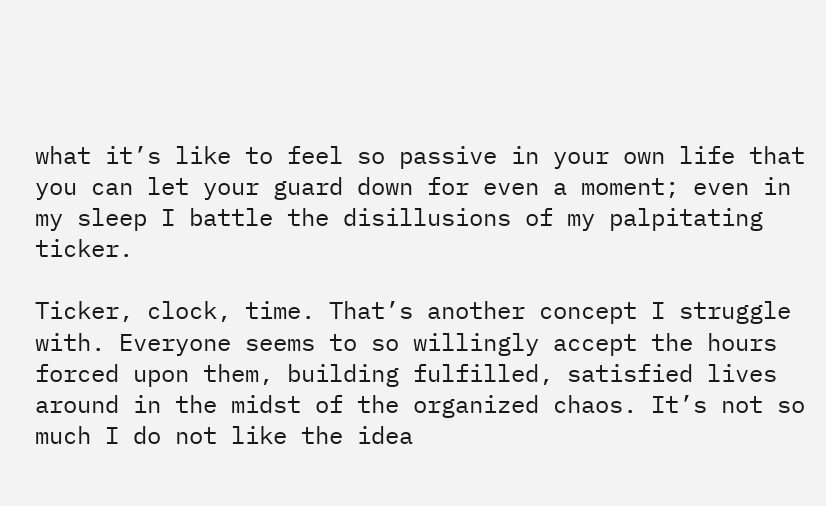what it’s like to feel so passive in your own life that you can let your guard down for even a moment; even in my sleep I battle the disillusions of my palpitating ticker.

Ticker, clock, time. That’s another concept I struggle with. Everyone seems to so willingly accept the hours forced upon them, building fulfilled, satisfied lives around in the midst of the organized chaos. It’s not so much I do not like the idea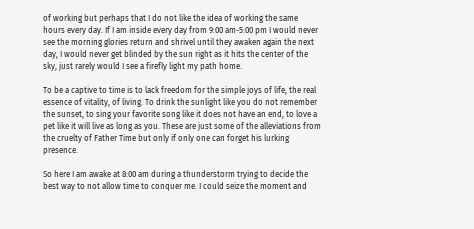of working but perhaps that I do not like the idea of working the same hours every day. If I am inside every day from 9:00 am-5:00 pm I would never see the morning glories return and shrivel until they awaken again the next day, I would never get blinded by the sun right as it hits the center of the sky, just rarely would I see a firefly light my path home.

To be a captive to time is to lack freedom for the simple joys of life, the real essence of vitality, of living. To drink the sunlight like you do not remember the sunset, to sing your favorite song like it does not have an end, to love a pet like it will live as long as you. These are just some of the alleviations from the cruelty of Father Time but only if only one can forget his lurking presence.

So here I am awake at 8:00 am during a thunderstorm trying to decide the best way to not allow time to conquer me. I could seize the moment and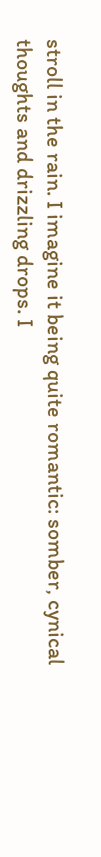stroll in the rain. I imagine it being quite romantic: somber, cynical thoughts and drizzling drops. I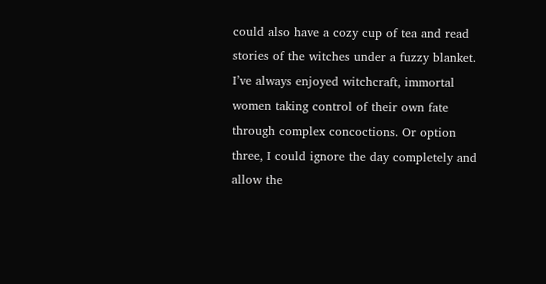could also have a cozy cup of tea and read stories of the witches under a fuzzy blanket. I’ve always enjoyed witchcraft, immortal women taking control of their own fate through complex concoctions. Or option three, I could ignore the day completely and allow the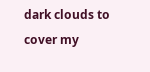dark clouds to cover my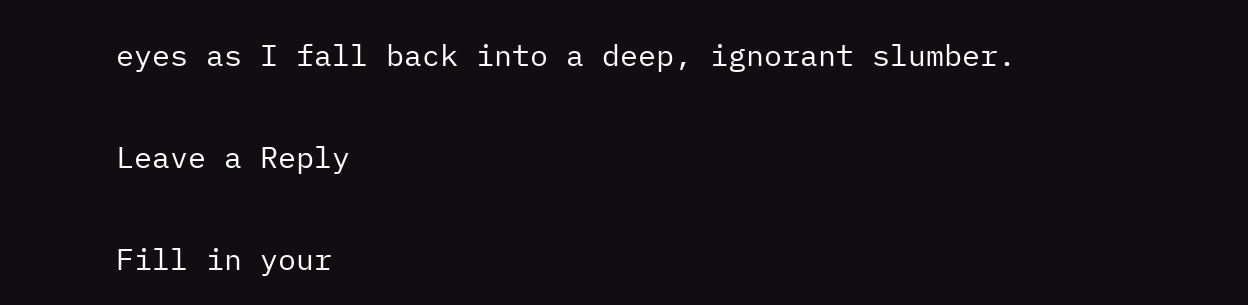eyes as I fall back into a deep, ignorant slumber.

Leave a Reply

Fill in your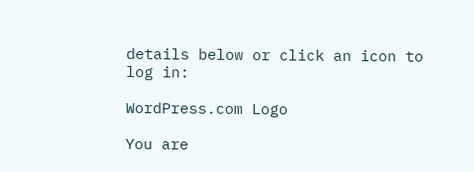details below or click an icon to log in:

WordPress.com Logo

You are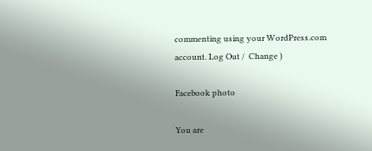commenting using your WordPress.com account. Log Out /  Change )

Facebook photo

You are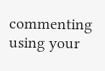commenting using your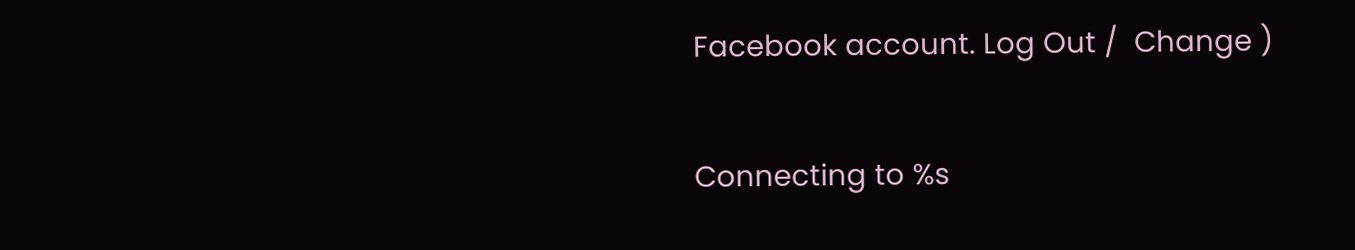Facebook account. Log Out /  Change )

Connecting to %s